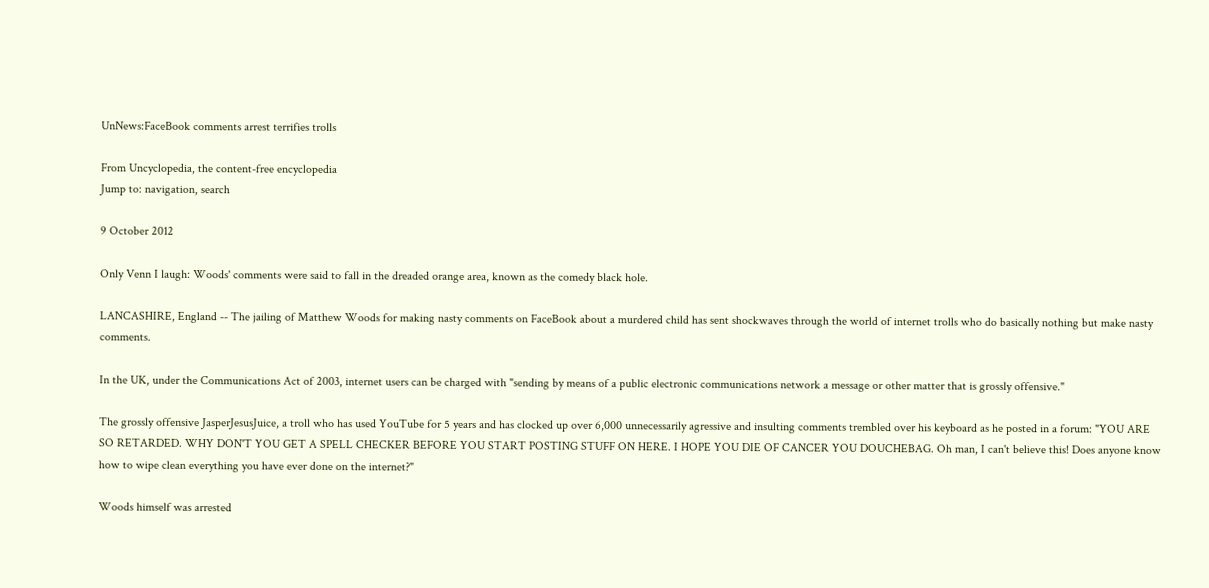UnNews:FaceBook comments arrest terrifies trolls

From Uncyclopedia, the content-free encyclopedia
Jump to: navigation, search

9 October 2012

Only Venn I laugh: Woods' comments were said to fall in the dreaded orange area, known as the comedy black hole.

LANCASHIRE, England -- The jailing of Matthew Woods for making nasty comments on FaceBook about a murdered child has sent shockwaves through the world of internet trolls who do basically nothing but make nasty comments.

In the UK, under the Communications Act of 2003, internet users can be charged with "sending by means of a public electronic communications network a message or other matter that is grossly offensive."

The grossly offensive JasperJesusJuice, a troll who has used YouTube for 5 years and has clocked up over 6,000 unnecessarily agressive and insulting comments trembled over his keyboard as he posted in a forum: "YOU ARE SO RETARDED. WHY DON'T YOU GET A SPELL CHECKER BEFORE YOU START POSTING STUFF ON HERE. I HOPE YOU DIE OF CANCER YOU DOUCHEBAG. Oh man, I can't believe this! Does anyone know how to wipe clean everything you have ever done on the internet?"

Woods himself was arrested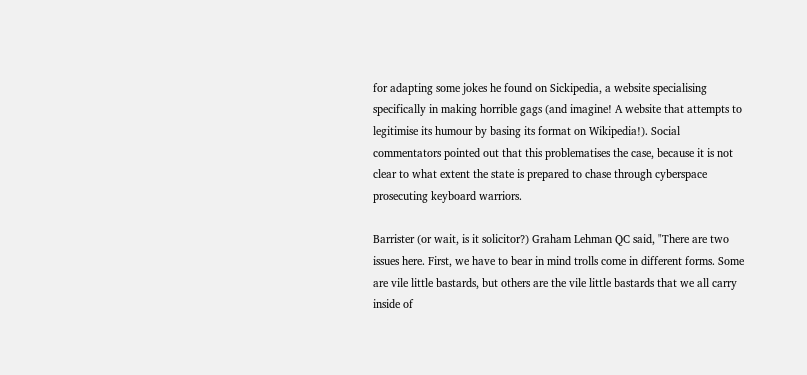for adapting some jokes he found on Sickipedia, a website specialising specifically in making horrible gags (and imagine! A website that attempts to legitimise its humour by basing its format on Wikipedia!). Social commentators pointed out that this problematises the case, because it is not clear to what extent the state is prepared to chase through cyberspace prosecuting keyboard warriors.

Barrister (or wait, is it solicitor?) Graham Lehman QC said, "There are two issues here. First, we have to bear in mind trolls come in different forms. Some are vile little bastards, but others are the vile little bastards that we all carry inside of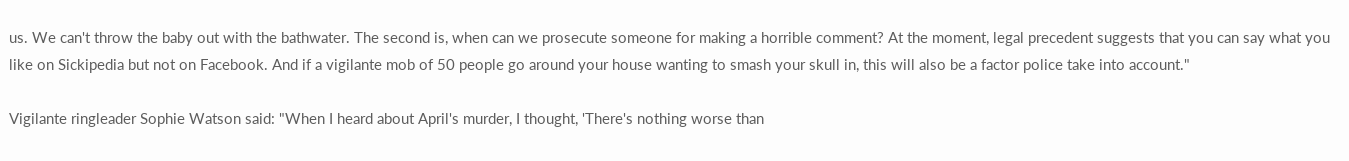us. We can't throw the baby out with the bathwater. The second is, when can we prosecute someone for making a horrible comment? At the moment, legal precedent suggests that you can say what you like on Sickipedia but not on Facebook. And if a vigilante mob of 50 people go around your house wanting to smash your skull in, this will also be a factor police take into account."

Vigilante ringleader Sophie Watson said: "When I heard about April's murder, I thought, 'There's nothing worse than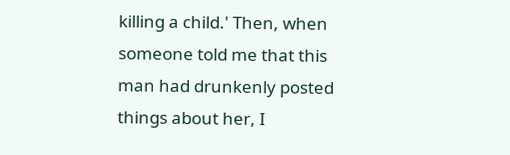killing a child.' Then, when someone told me that this man had drunkenly posted things about her, I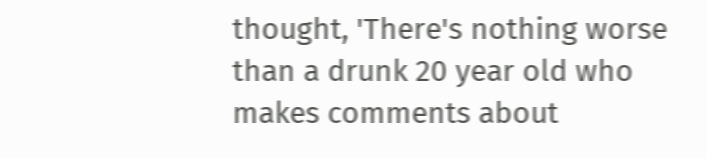thought, 'There's nothing worse than a drunk 20 year old who makes comments about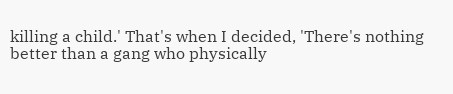killing a child.' That's when I decided, 'There's nothing better than a gang who physically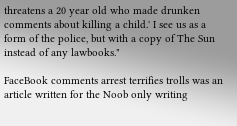threatens a 20 year old who made drunken comments about killing a child.' I see us as a form of the police, but with a copy of The Sun instead of any lawbooks."

FaceBook comments arrest terrifies trolls was an article written for the Noob only writing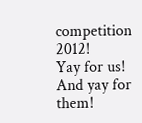competition 2012!
Yay for us!
And yay for them!